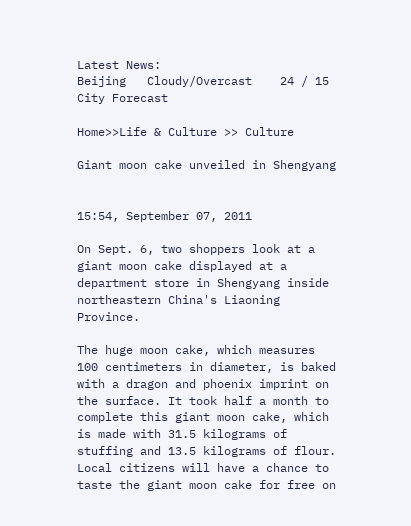Latest News:
Beijing   Cloudy/Overcast    24 / 15   City Forecast

Home>>Life & Culture >> Culture

Giant moon cake unveiled in Shengyang


15:54, September 07, 2011

On Sept. 6, two shoppers look at a giant moon cake displayed at a department store in Shengyang inside northeastern China's Liaoning Province.

The huge moon cake, which measures 100 centimeters in diameter, is baked with a dragon and phoenix imprint on the surface. It took half a month to complete this giant moon cake, which is made with 31.5 kilograms of stuffing and 13.5 kilograms of flour. Local citizens will have a chance to taste the giant moon cake for free on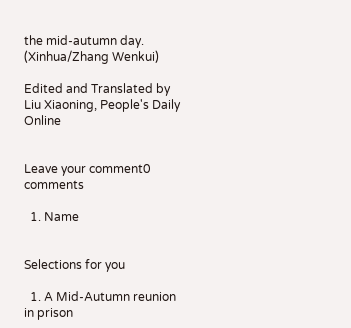the mid-autumn day. (Xinhua/Zhang Wenkui)

Edited and Translated by Liu Xiaoning, People's Daily Online


Leave your comment0 comments

  1. Name


Selections for you

  1. A Mid-Autumn reunion in prison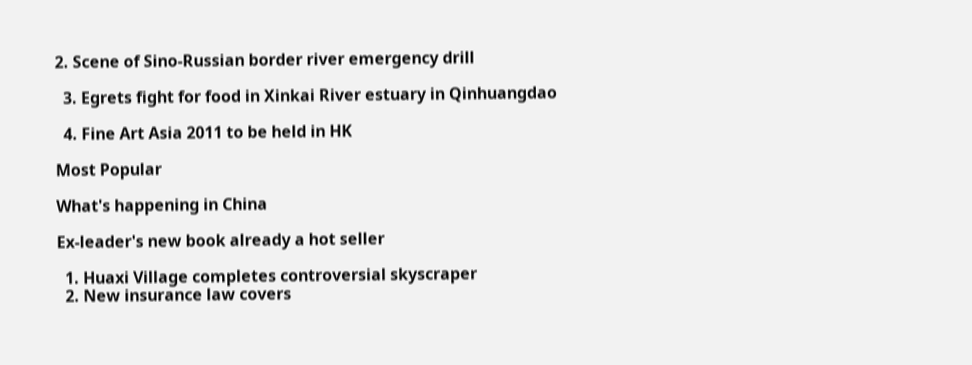2. Scene of Sino-Russian border river emergency drill

  3. Egrets fight for food in Xinkai River estuary in Qinhuangdao

  4. Fine Art Asia 2011 to be held in HK

Most Popular

What's happening in China

Ex-leader's new book already a hot seller

  1. Huaxi Village completes controversial skyscraper
  2. New insurance law covers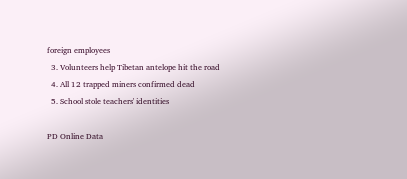foreign employees
  3. Volunteers help Tibetan antelope hit the road
  4. All 12 trapped miners confirmed dead
  5. School stole teachers' identities

PD Online Data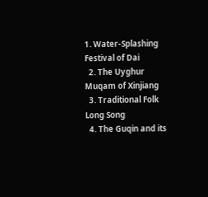1. Water-Splashing Festival of Dai
  2. The Uyghur Muqam of Xinjiang
  3. Traditional Folk Long Song
  4. The Guqin and its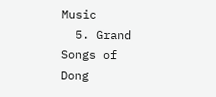Music
  5. Grand Songs of Dong